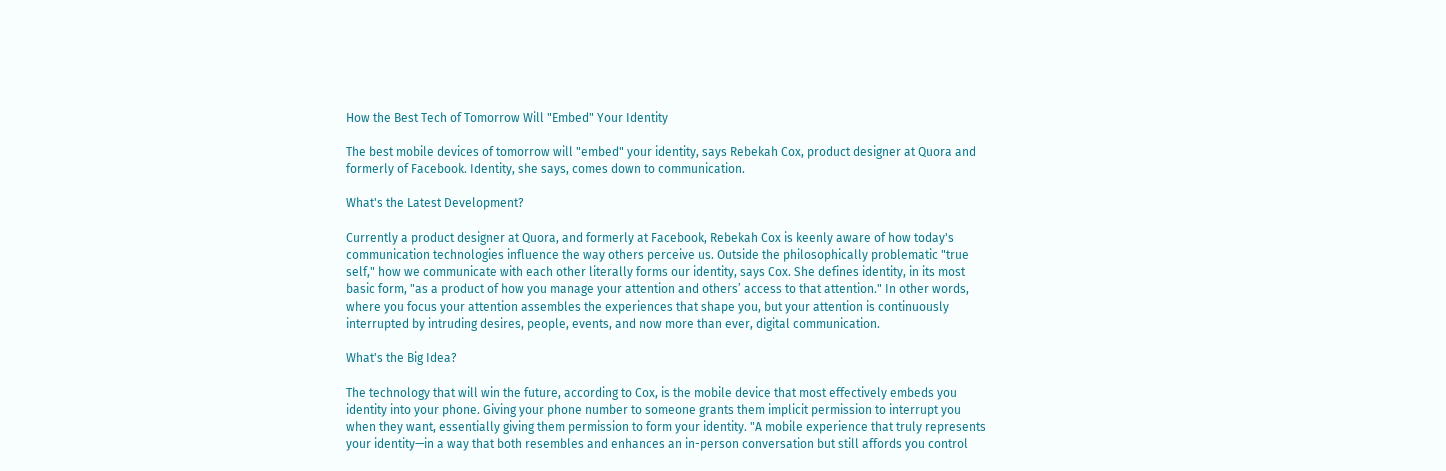How the Best Tech of Tomorrow Will "Embed" Your Identity

The best mobile devices of tomorrow will "embed" your identity, says Rebekah Cox, product designer at Quora and formerly of Facebook. Identity, she says, comes down to communication.

What's the Latest Development?

Currently a product designer at Quora, and formerly at Facebook, Rebekah Cox is keenly aware of how today's communication technologies influence the way others perceive us. Outside the philosophically problematic "true self," how we communicate with each other literally forms our identity, says Cox. She defines identity, in its most basic form, "as a product of how you manage your attention and others’ access to that attention." In other words, where you focus your attention assembles the experiences that shape you, but your attention is continuously interrupted by intruding desires, people, events, and now more than ever, digital communication.

What's the Big Idea?

The technology that will win the future, according to Cox, is the mobile device that most effectively embeds you identity into your phone. Giving your phone number to someone grants them implicit permission to interrupt you when they want, essentially giving them permission to form your identity. "A mobile experience that truly represents your identity—in a way that both resembles and enhances an in-person conversation but still affords you control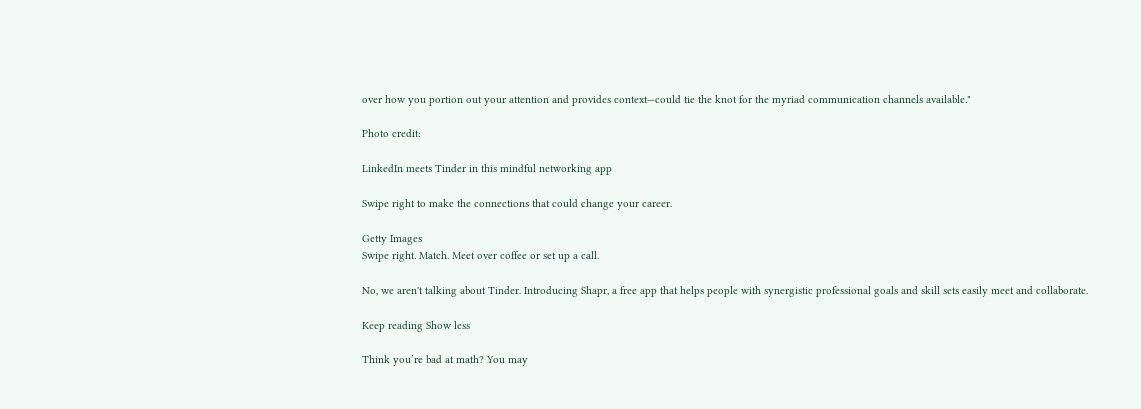over how you portion out your attention and provides context—could tie the knot for the myriad communication channels available."

Photo credit:

LinkedIn meets Tinder in this mindful networking app

Swipe right to make the connections that could change your career.

Getty Images
Swipe right. Match. Meet over coffee or set up a call.

No, we aren't talking about Tinder. Introducing Shapr, a free app that helps people with synergistic professional goals and skill sets easily meet and collaborate.

Keep reading Show less

Think you’re bad at math? You may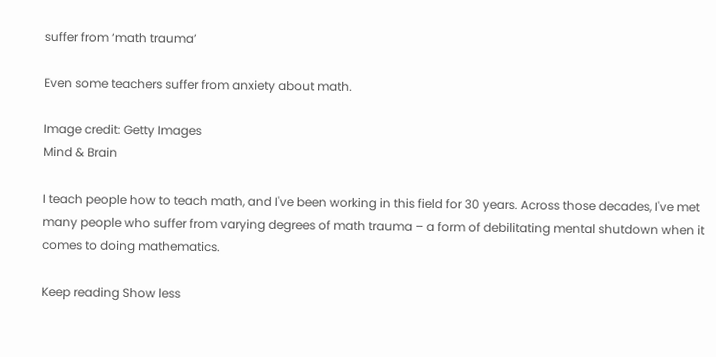suffer from ‘math trauma’

Even some teachers suffer from anxiety about math.

Image credit: Getty Images
Mind & Brain

I teach people how to teach math, and I've been working in this field for 30 years. Across those decades, I've met many people who suffer from varying degrees of math trauma – a form of debilitating mental shutdown when it comes to doing mathematics.

Keep reading Show less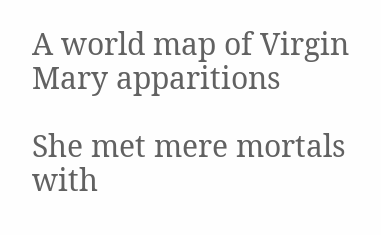A world map of Virgin Mary apparitions

She met mere mortals with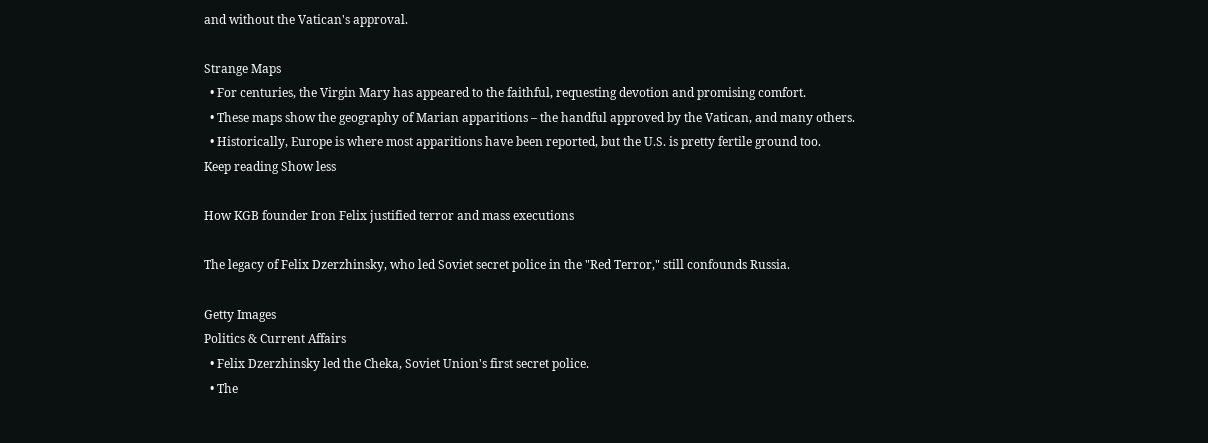and without the Vatican's approval.

Strange Maps
  • For centuries, the Virgin Mary has appeared to the faithful, requesting devotion and promising comfort.
  • These maps show the geography of Marian apparitions – the handful approved by the Vatican, and many others.
  • Historically, Europe is where most apparitions have been reported, but the U.S. is pretty fertile ground too.
Keep reading Show less

How KGB founder Iron Felix justified terror and mass executions

The legacy of Felix Dzerzhinsky, who led Soviet secret police in the "Red Terror," still confounds Russia.

Getty Images
Politics & Current Affairs
  • Felix Dzerzhinsky led the Cheka, Soviet Union's first secret police.
  • The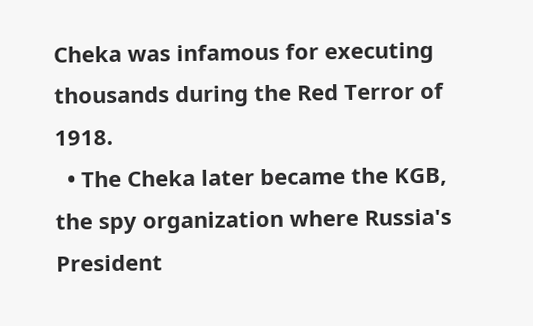Cheka was infamous for executing thousands during the Red Terror of 1918.
  • The Cheka later became the KGB, the spy organization where Russia's President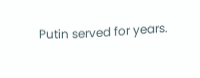Putin served for years.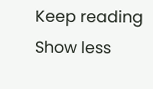Keep reading Show less